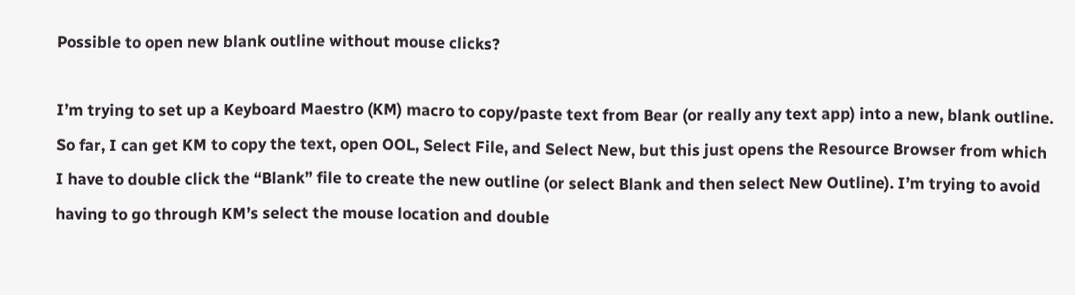Possible to open new blank outline without mouse clicks?

I’m trying to set up a Keyboard Maestro (KM) macro to copy/paste text from Bear (or really any text app) into a new, blank outline. So far, I can get KM to copy the text, open OOL, Select File, and Select New, but this just opens the Resource Browser from which I have to double click the “Blank” file to create the new outline (or select Blank and then select New Outline). I’m trying to avoid having to go through KM’s select the mouse location and double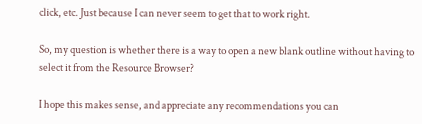click, etc. Just because I can never seem to get that to work right.

So, my question is whether there is a way to open a new blank outline without having to select it from the Resource Browser?

I hope this makes sense, and appreciate any recommendations you can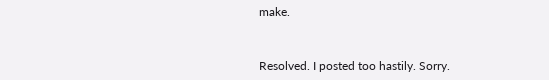make.


Resolved. I posted too hastily. Sorry.